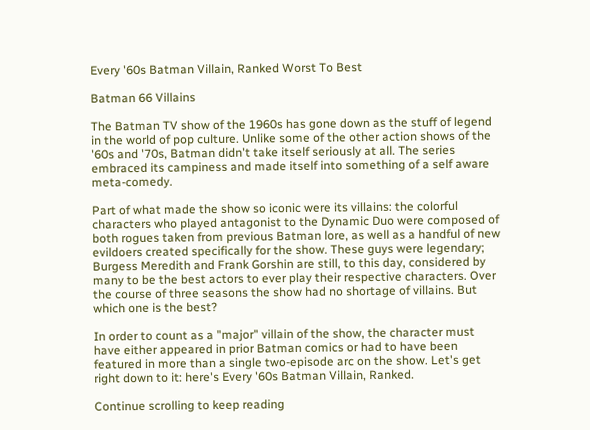Every '60s Batman Villain, Ranked Worst To Best

Batman 66 Villains

The Batman TV show of the 1960s has gone down as the stuff of legend in the world of pop culture. Unlike some of the other action shows of the '60s and '70s, Batman didn't take itself seriously at all. The series embraced its campiness and made itself into something of a self aware meta-comedy.

Part of what made the show so iconic were its villains: the colorful characters who played antagonist to the Dynamic Duo were composed of both rogues taken from previous Batman lore, as well as a handful of new evildoers created specifically for the show. These guys were legendary; Burgess Meredith and Frank Gorshin are still, to this day, considered by many to be the best actors to ever play their respective characters. Over the course of three seasons the show had no shortage of villains. But which one is the best?

In order to count as a "major" villain of the show, the character must have either appeared in prior Batman comics or had to have been featured in more than a single two-episode arc on the show. Let's get right down to it: here's Every '60s Batman Villain, Ranked.

Continue scrolling to keep reading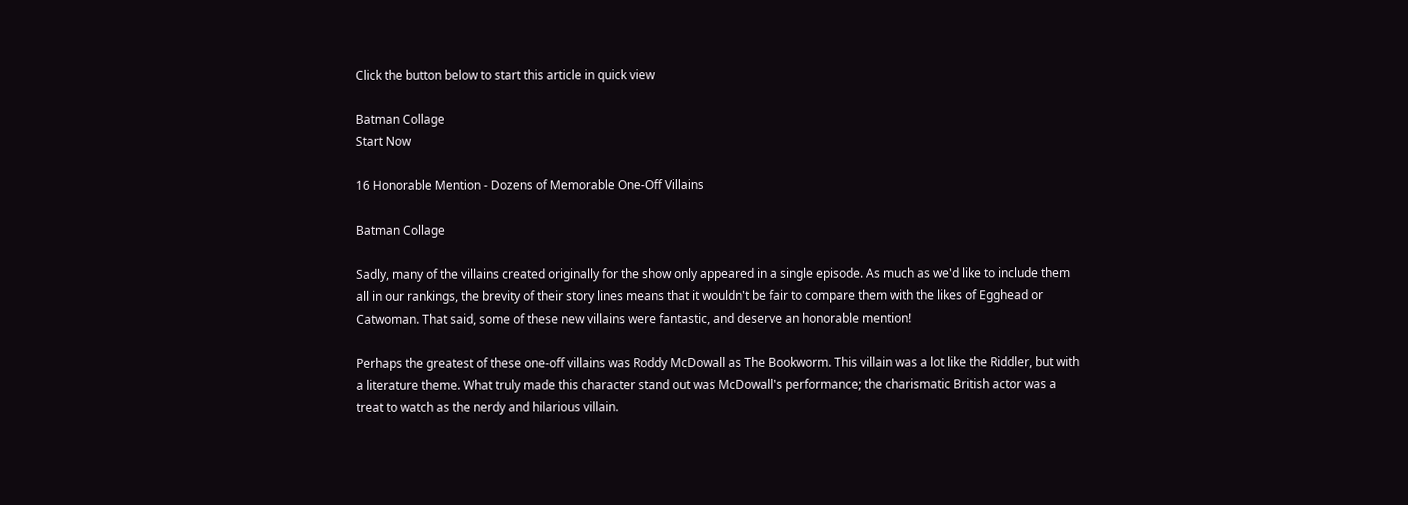Click the button below to start this article in quick view

Batman Collage
Start Now

16 Honorable Mention - Dozens of Memorable One-Off Villains

Batman Collage

Sadly, many of the villains created originally for the show only appeared in a single episode. As much as we'd like to include them all in our rankings, the brevity of their story lines means that it wouldn't be fair to compare them with the likes of Egghead or Catwoman. That said, some of these new villains were fantastic, and deserve an honorable mention!

Perhaps the greatest of these one-off villains was Roddy McDowall as The Bookworm. This villain was a lot like the Riddler, but with a literature theme. What truly made this character stand out was McDowall's performance; the charismatic British actor was a treat to watch as the nerdy and hilarious villain.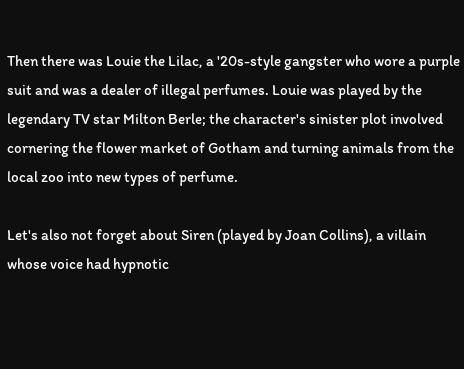Then there was Louie the Lilac, a '20s-style gangster who wore a purple suit and was a dealer of illegal perfumes. Louie was played by the legendary TV star Milton Berle; the character's sinister plot involved cornering the flower market of Gotham and turning animals from the local zoo into new types of perfume.

Let's also not forget about Siren (played by Joan Collins), a villain whose voice had hypnotic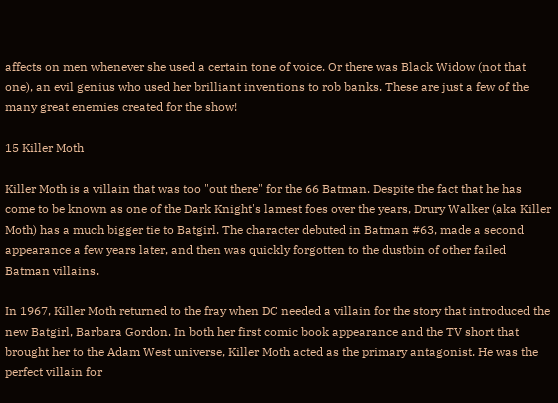affects on men whenever she used a certain tone of voice. Or there was Black Widow (not that one), an evil genius who used her brilliant inventions to rob banks. These are just a few of the many great enemies created for the show!

15 Killer Moth

Killer Moth is a villain that was too "out there" for the 66 Batman. Despite the fact that he has come to be known as one of the Dark Knight's lamest foes over the years, Drury Walker (aka Killer Moth) has a much bigger tie to Batgirl. The character debuted in Batman #63, made a second appearance a few years later, and then was quickly forgotten to the dustbin of other failed Batman villains.

In 1967, Killer Moth returned to the fray when DC needed a villain for the story that introduced the new Batgirl, Barbara Gordon. In both her first comic book appearance and the TV short that brought her to the Adam West universe, Killer Moth acted as the primary antagonist. He was the perfect villain for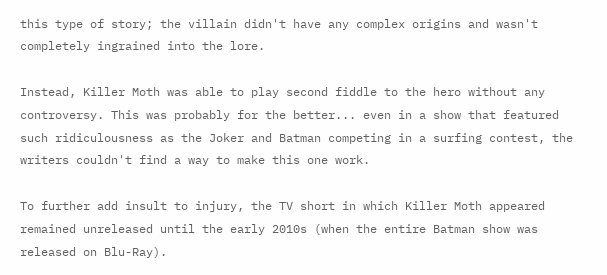this type of story; the villain didn't have any complex origins and wasn't completely ingrained into the lore.

Instead, Killer Moth was able to play second fiddle to the hero without any controversy. This was probably for the better... even in a show that featured such ridiculousness as the Joker and Batman competing in a surfing contest, the writers couldn't find a way to make this one work.

To further add insult to injury, the TV short in which Killer Moth appeared remained unreleased until the early 2010s (when the entire Batman show was released on Blu-Ray).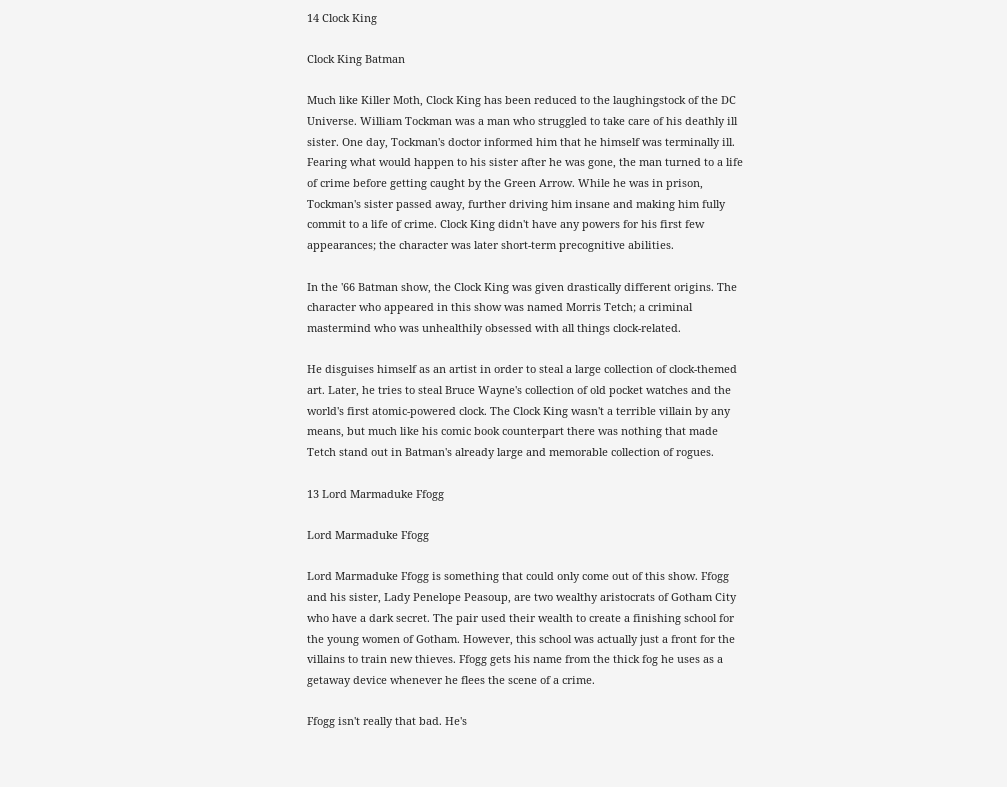14 Clock King

Clock King Batman

Much like Killer Moth, Clock King has been reduced to the laughingstock of the DC Universe. William Tockman was a man who struggled to take care of his deathly ill sister. One day, Tockman's doctor informed him that he himself was terminally ill. Fearing what would happen to his sister after he was gone, the man turned to a life of crime before getting caught by the Green Arrow. While he was in prison, Tockman's sister passed away, further driving him insane and making him fully commit to a life of crime. Clock King didn't have any powers for his first few appearances; the character was later short-term precognitive abilities.

In the '66 Batman show, the Clock King was given drastically different origins. The character who appeared in this show was named Morris Tetch; a criminal mastermind who was unhealthily obsessed with all things clock-related.

He disguises himself as an artist in order to steal a large collection of clock-themed art. Later, he tries to steal Bruce Wayne's collection of old pocket watches and the world's first atomic-powered clock. The Clock King wasn't a terrible villain by any means, but much like his comic book counterpart there was nothing that made Tetch stand out in Batman's already large and memorable collection of rogues.

13 Lord Marmaduke Ffogg

Lord Marmaduke Ffogg

Lord Marmaduke Ffogg is something that could only come out of this show. Ffogg and his sister, Lady Penelope Peasoup, are two wealthy aristocrats of Gotham City who have a dark secret. The pair used their wealth to create a finishing school for the young women of Gotham. However, this school was actually just a front for the villains to train new thieves. Ffogg gets his name from the thick fog he uses as a getaway device whenever he flees the scene of a crime.

Ffogg isn't really that bad. He's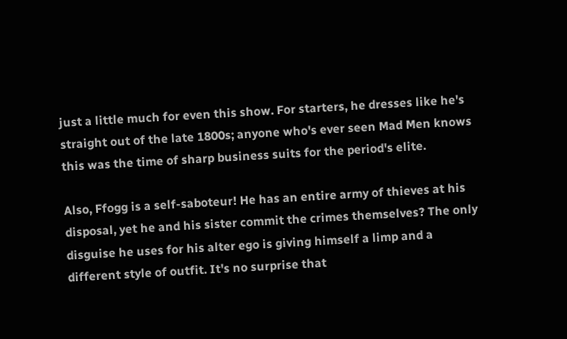just a little much for even this show. For starters, he dresses like he's straight out of the late 1800s; anyone who's ever seen Mad Men knows this was the time of sharp business suits for the period's elite.

Also, Ffogg is a self-saboteur! He has an entire army of thieves at his disposal, yet he and his sister commit the crimes themselves? The only disguise he uses for his alter ego is giving himself a limp and a different style of outfit. It's no surprise that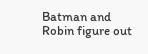Batman and Robin figure out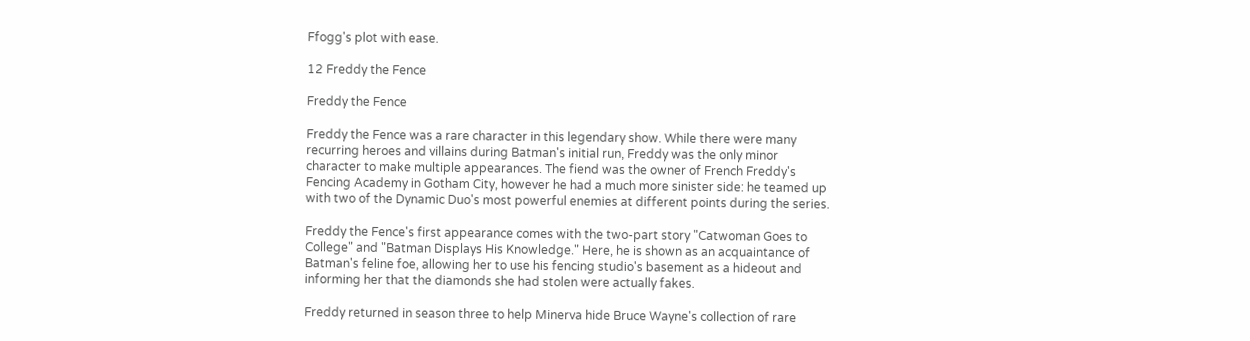Ffogg's plot with ease.

12 Freddy the Fence

Freddy the Fence

Freddy the Fence was a rare character in this legendary show. While there were many recurring heroes and villains during Batman's initial run, Freddy was the only minor character to make multiple appearances. The fiend was the owner of French Freddy's Fencing Academy in Gotham City, however he had a much more sinister side: he teamed up with two of the Dynamic Duo's most powerful enemies at different points during the series.

Freddy the Fence's first appearance comes with the two-part story "Catwoman Goes to College" and "Batman Displays His Knowledge." Here, he is shown as an acquaintance of Batman's feline foe, allowing her to use his fencing studio's basement as a hideout and informing her that the diamonds she had stolen were actually fakes.

Freddy returned in season three to help Minerva hide Bruce Wayne's collection of rare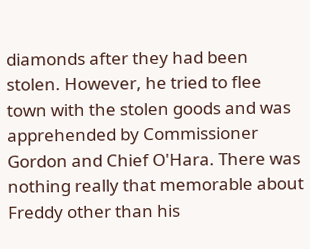diamonds after they had been stolen. However, he tried to flee town with the stolen goods and was apprehended by Commissioner Gordon and Chief O'Hara. There was nothing really that memorable about Freddy other than his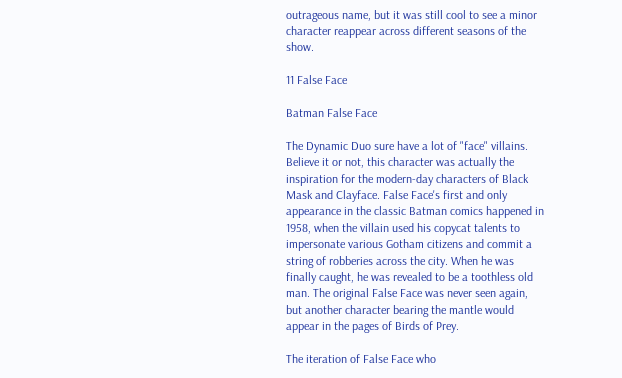outrageous name, but it was still cool to see a minor character reappear across different seasons of the show.

11 False Face

Batman False Face

The Dynamic Duo sure have a lot of "face" villains. Believe it or not, this character was actually the inspiration for the modern-day characters of Black Mask and Clayface. False Face's first and only appearance in the classic Batman comics happened in 1958, when the villain used his copycat talents to impersonate various Gotham citizens and commit a string of robberies across the city. When he was finally caught, he was revealed to be a toothless old man. The original False Face was never seen again, but another character bearing the mantle would appear in the pages of Birds of Prey.

The iteration of False Face who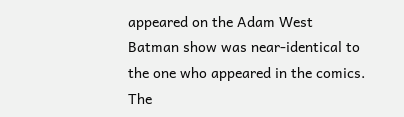appeared on the Adam West Batman show was near-identical to the one who appeared in the comics. The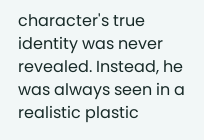character's true identity was never revealed. Instead, he was always seen in a realistic plastic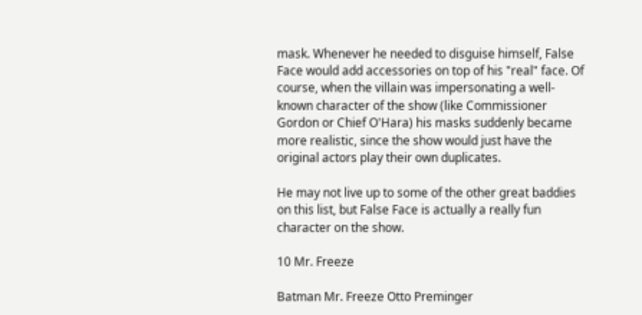mask. Whenever he needed to disguise himself, False Face would add accessories on top of his "real" face. Of course, when the villain was impersonating a well-known character of the show (like Commissioner Gordon or Chief O'Hara) his masks suddenly became more realistic, since the show would just have the original actors play their own duplicates.

He may not live up to some of the other great baddies on this list, but False Face is actually a really fun character on the show.

10 Mr. Freeze

Batman Mr. Freeze Otto Preminger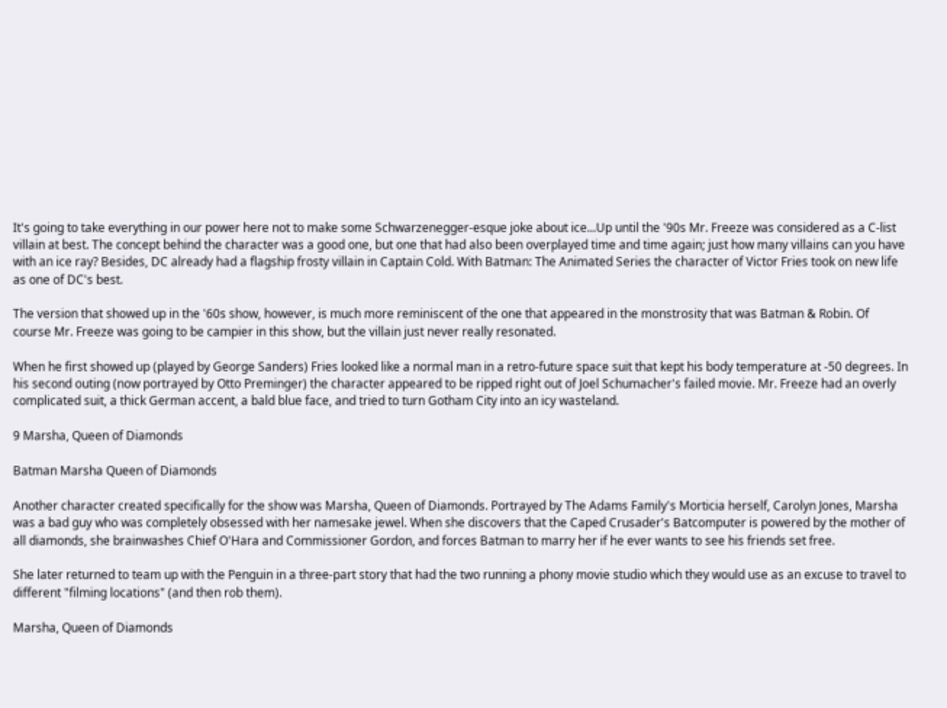It's going to take everything in our power here not to make some Schwarzenegger-esque joke about ice...Up until the '90s Mr. Freeze was considered as a C-list villain at best. The concept behind the character was a good one, but one that had also been overplayed time and time again; just how many villains can you have with an ice ray? Besides, DC already had a flagship frosty villain in Captain Cold. With Batman: The Animated Series the character of Victor Fries took on new life as one of DC's best.

The version that showed up in the '60s show, however, is much more reminiscent of the one that appeared in the monstrosity that was Batman & Robin. Of course Mr. Freeze was going to be campier in this show, but the villain just never really resonated.

When he first showed up (played by George Sanders) Fries looked like a normal man in a retro-future space suit that kept his body temperature at -50 degrees. In his second outing (now portrayed by Otto Preminger) the character appeared to be ripped right out of Joel Schumacher's failed movie. Mr. Freeze had an overly complicated suit, a thick German accent, a bald blue face, and tried to turn Gotham City into an icy wasteland.

9 Marsha, Queen of Diamonds

Batman Marsha Queen of Diamonds

Another character created specifically for the show was Marsha, Queen of Diamonds. Portrayed by The Adams Family's Morticia herself, Carolyn Jones, Marsha was a bad guy who was completely obsessed with her namesake jewel. When she discovers that the Caped Crusader's Batcomputer is powered by the mother of all diamonds, she brainwashes Chief O'Hara and Commissioner Gordon, and forces Batman to marry her if he ever wants to see his friends set free.

She later returned to team up with the Penguin in a three-part story that had the two running a phony movie studio which they would use as an excuse to travel to different "filming locations" (and then rob them).

Marsha, Queen of Diamonds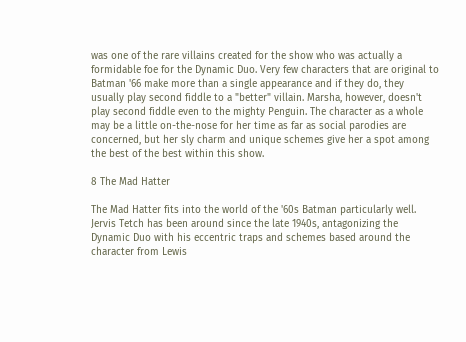was one of the rare villains created for the show who was actually a formidable foe for the Dynamic Duo. Very few characters that are original to Batman '66 make more than a single appearance and if they do, they usually play second fiddle to a "better" villain. Marsha, however, doesn't play second fiddle even to the mighty Penguin. The character as a whole may be a little on-the-nose for her time as far as social parodies are concerned, but her sly charm and unique schemes give her a spot among the best of the best within this show.

8 The Mad Hatter

The Mad Hatter fits into the world of the '60s Batman particularly well. Jervis Tetch has been around since the late 1940s, antagonizing the Dynamic Duo with his eccentric traps and schemes based around the character from Lewis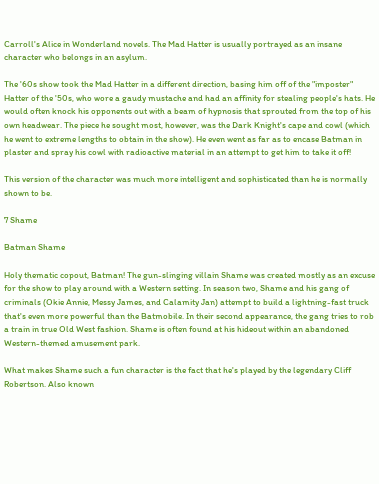Carroll's Alice in Wonderland novels. The Mad Hatter is usually portrayed as an insane character who belongs in an asylum.

The '60s show took the Mad Hatter in a different direction, basing him off of the "imposter" Hatter of the '50s, who wore a gaudy mustache and had an affinity for stealing people's hats. He would often knock his opponents out with a beam of hypnosis that sprouted from the top of his own headwear. The piece he sought most, however, was the Dark Knight's cape and cowl (which he went to extreme lengths to obtain in the show). He even went as far as to encase Batman in plaster and spray his cowl with radioactive material in an attempt to get him to take it off!

This version of the character was much more intelligent and sophisticated than he is normally shown to be.

7 Shame

Batman Shame

Holy thematic copout, Batman! The gun-slinging villain Shame was created mostly as an excuse for the show to play around with a Western setting. In season two, Shame and his gang of criminals (Okie Annie, Messy James, and Calamity Jan) attempt to build a lightning-fast truck that's even more powerful than the Batmobile. In their second appearance, the gang tries to rob a train in true Old West fashion. Shame is often found at his hideout within an abandoned Western-themed amusement park.

What makes Shame such a fun character is the fact that he's played by the legendary Cliff Robertson. Also known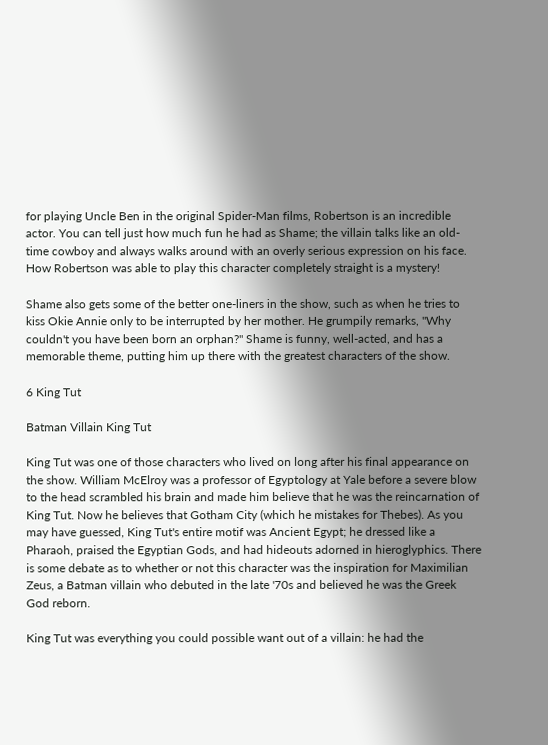for playing Uncle Ben in the original Spider-Man films, Robertson is an incredible actor. You can tell just how much fun he had as Shame; the villain talks like an old-time cowboy and always walks around with an overly serious expression on his face. How Robertson was able to play this character completely straight is a mystery!

Shame also gets some of the better one-liners in the show, such as when he tries to kiss Okie Annie only to be interrupted by her mother. He grumpily remarks, "Why couldn't you have been born an orphan?" Shame is funny, well-acted, and has a memorable theme, putting him up there with the greatest characters of the show.

6 King Tut

Batman Villain King Tut

King Tut was one of those characters who lived on long after his final appearance on the show. William McElroy was a professor of Egyptology at Yale before a severe blow to the head scrambled his brain and made him believe that he was the reincarnation of King Tut. Now he believes that Gotham City (which he mistakes for Thebes). As you may have guessed, King Tut's entire motif was Ancient Egypt; he dressed like a Pharaoh, praised the Egyptian Gods, and had hideouts adorned in hieroglyphics. There is some debate as to whether or not this character was the inspiration for Maximilian Zeus, a Batman villain who debuted in the late '70s and believed he was the Greek God reborn.

King Tut was everything you could possible want out of a villain: he had the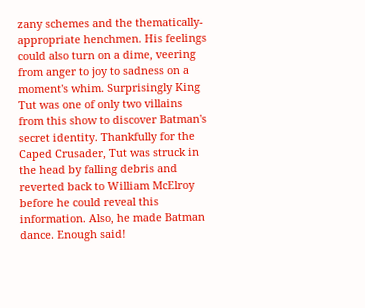zany schemes and the thematically-appropriate henchmen. His feelings could also turn on a dime, veering from anger to joy to sadness on a moment's whim. Surprisingly King Tut was one of only two villains from this show to discover Batman's secret identity. Thankfully for the Caped Crusader, Tut was struck in the head by falling debris and reverted back to William McElroy before he could reveal this information. Also, he made Batman dance. Enough said!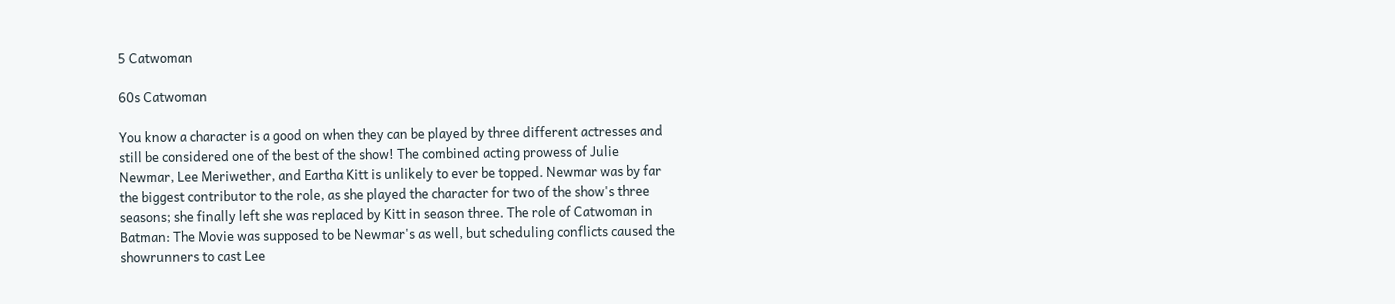5 Catwoman

60s Catwoman

You know a character is a good on when they can be played by three different actresses and still be considered one of the best of the show! The combined acting prowess of Julie Newmar, Lee Meriwether, and Eartha Kitt is unlikely to ever be topped. Newmar was by far the biggest contributor to the role, as she played the character for two of the show's three seasons; she finally left she was replaced by Kitt in season three. The role of Catwoman in Batman: The Movie was supposed to be Newmar's as well, but scheduling conflicts caused the showrunners to cast Lee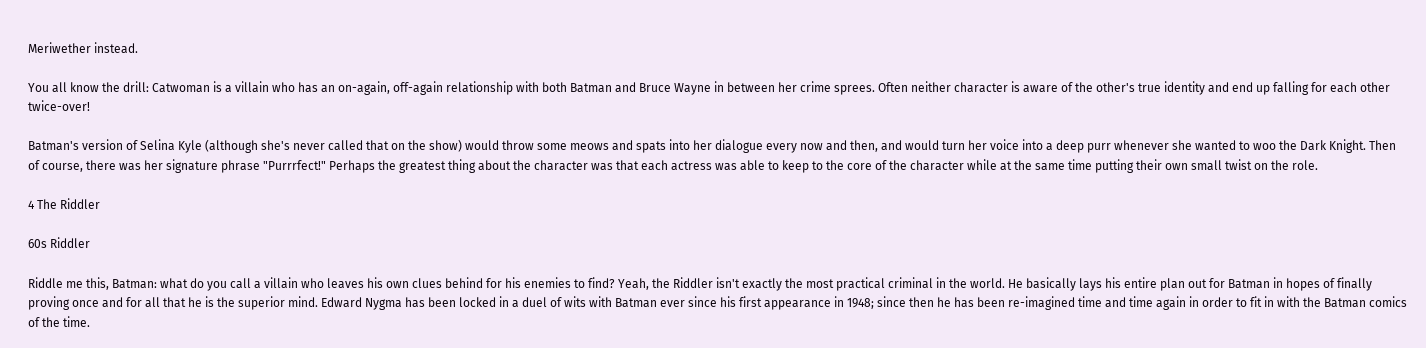Meriwether instead.

You all know the drill: Catwoman is a villain who has an on-again, off-again relationship with both Batman and Bruce Wayne in between her crime sprees. Often neither character is aware of the other's true identity and end up falling for each other twice-over!

Batman's version of Selina Kyle (although she's never called that on the show) would throw some meows and spats into her dialogue every now and then, and would turn her voice into a deep purr whenever she wanted to woo the Dark Knight. Then of course, there was her signature phrase "Purrrfect!" Perhaps the greatest thing about the character was that each actress was able to keep to the core of the character while at the same time putting their own small twist on the role.

4 The Riddler

60s Riddler

Riddle me this, Batman: what do you call a villain who leaves his own clues behind for his enemies to find? Yeah, the Riddler isn't exactly the most practical criminal in the world. He basically lays his entire plan out for Batman in hopes of finally proving once and for all that he is the superior mind. Edward Nygma has been locked in a duel of wits with Batman ever since his first appearance in 1948; since then he has been re-imagined time and time again in order to fit in with the Batman comics of the time.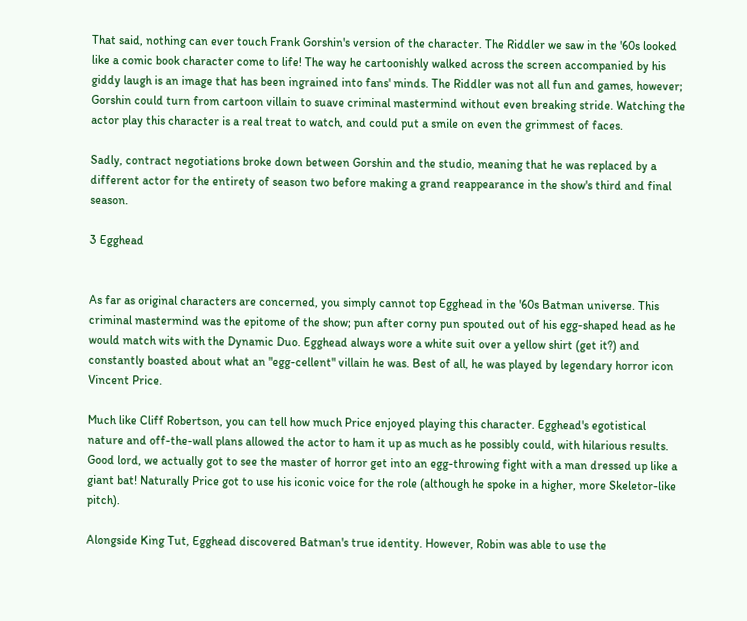That said, nothing can ever touch Frank Gorshin's version of the character. The Riddler we saw in the '60s looked like a comic book character come to life! The way he cartoonishly walked across the screen accompanied by his giddy laugh is an image that has been ingrained into fans' minds. The Riddler was not all fun and games, however; Gorshin could turn from cartoon villain to suave criminal mastermind without even breaking stride. Watching the actor play this character is a real treat to watch, and could put a smile on even the grimmest of faces.

Sadly, contract negotiations broke down between Gorshin and the studio, meaning that he was replaced by a different actor for the entirety of season two before making a grand reappearance in the show's third and final season.

3 Egghead


As far as original characters are concerned, you simply cannot top Egghead in the '60s Batman universe. This criminal mastermind was the epitome of the show; pun after corny pun spouted out of his egg-shaped head as he would match wits with the Dynamic Duo. Egghead always wore a white suit over a yellow shirt (get it?) and constantly boasted about what an "egg-cellent" villain he was. Best of all, he was played by legendary horror icon Vincent Price.

Much like Cliff Robertson, you can tell how much Price enjoyed playing this character. Egghead's egotistical nature and off-the-wall plans allowed the actor to ham it up as much as he possibly could, with hilarious results. Good lord, we actually got to see the master of horror get into an egg-throwing fight with a man dressed up like a giant bat! Naturally Price got to use his iconic voice for the role (although he spoke in a higher, more Skeletor-like pitch).

Alongside King Tut, Egghead discovered Batman's true identity. However, Robin was able to use the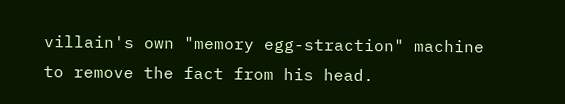villain's own "memory egg-straction" machine to remove the fact from his head.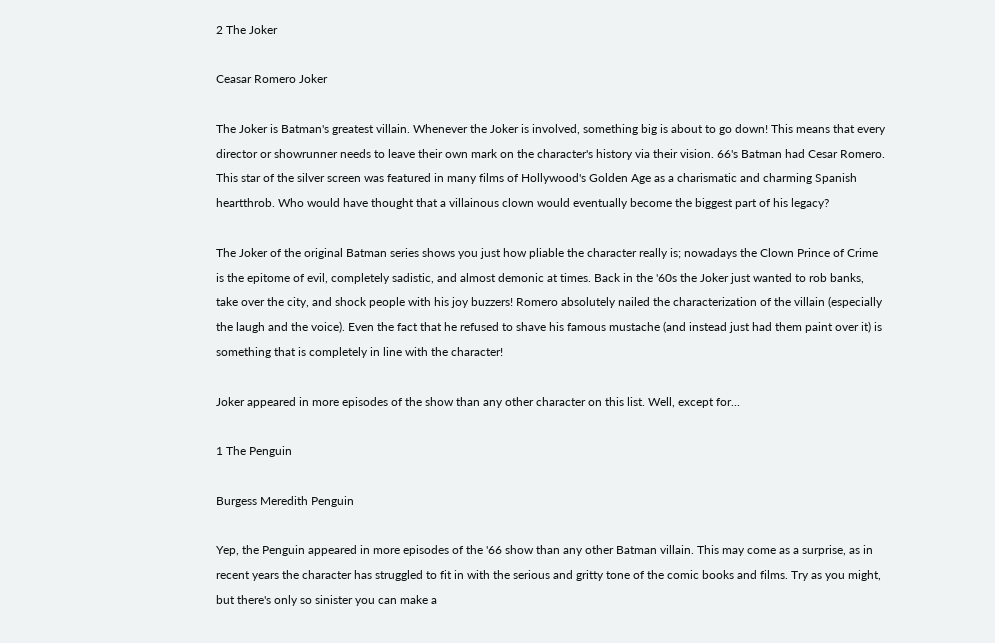2 The Joker

Ceasar Romero Joker

The Joker is Batman's greatest villain. Whenever the Joker is involved, something big is about to go down! This means that every director or showrunner needs to leave their own mark on the character's history via their vision. 66's Batman had Cesar Romero. This star of the silver screen was featured in many films of Hollywood's Golden Age as a charismatic and charming Spanish heartthrob. Who would have thought that a villainous clown would eventually become the biggest part of his legacy?

The Joker of the original Batman series shows you just how pliable the character really is; nowadays the Clown Prince of Crime is the epitome of evil, completely sadistic, and almost demonic at times. Back in the '60s the Joker just wanted to rob banks, take over the city, and shock people with his joy buzzers! Romero absolutely nailed the characterization of the villain (especially the laugh and the voice). Even the fact that he refused to shave his famous mustache (and instead just had them paint over it) is something that is completely in line with the character!

Joker appeared in more episodes of the show than any other character on this list. Well, except for...

1 The Penguin

Burgess Meredith Penguin

Yep, the Penguin appeared in more episodes of the '66 show than any other Batman villain. This may come as a surprise, as in recent years the character has struggled to fit in with the serious and gritty tone of the comic books and films. Try as you might, but there's only so sinister you can make a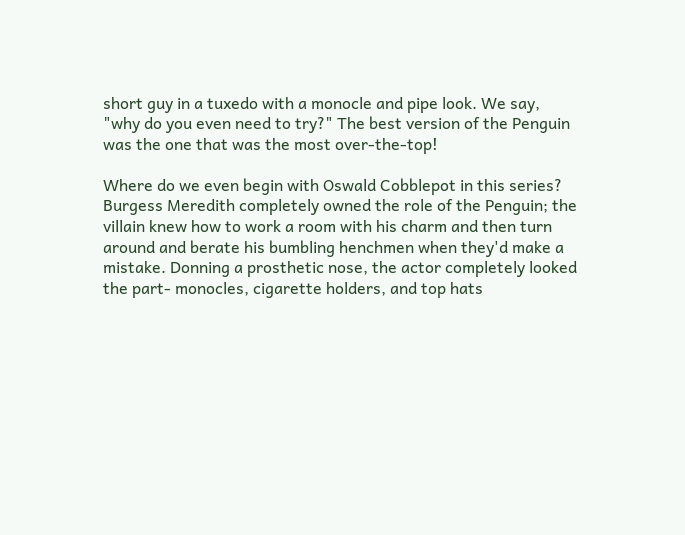short guy in a tuxedo with a monocle and pipe look. We say, "why do you even need to try?" The best version of the Penguin was the one that was the most over-the-top!

Where do we even begin with Oswald Cobblepot in this series? Burgess Meredith completely owned the role of the Penguin; the villain knew how to work a room with his charm and then turn around and berate his bumbling henchmen when they'd make a mistake. Donning a prosthetic nose, the actor completely looked the part- monocles, cigarette holders, and top hats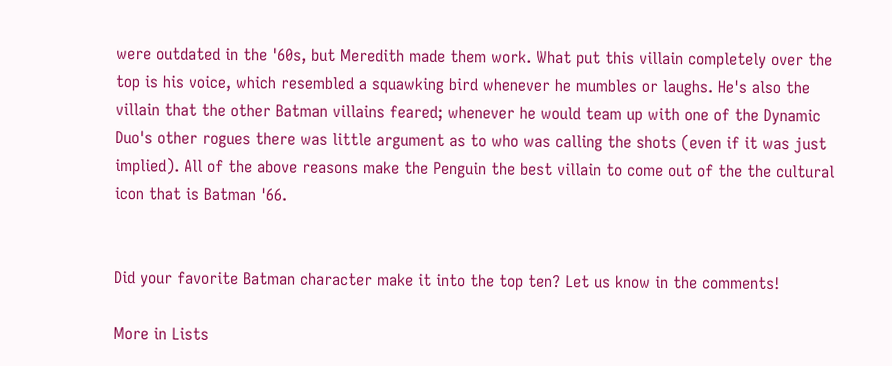were outdated in the '60s, but Meredith made them work. What put this villain completely over the top is his voice, which resembled a squawking bird whenever he mumbles or laughs. He's also the villain that the other Batman villains feared; whenever he would team up with one of the Dynamic Duo's other rogues there was little argument as to who was calling the shots (even if it was just implied). All of the above reasons make the Penguin the best villain to come out of the the cultural icon that is Batman '66.


Did your favorite Batman character make it into the top ten? Let us know in the comments!

More in Lists